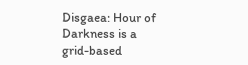Disgaea: Hour of Darkness is a grid-based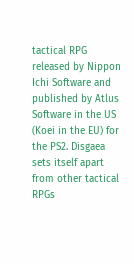tactical RPG released by Nippon Ichi Software and published by Atlus Software in the US (Koei in the EU) for the PS2. Disgaea sets itself apart from other tactical RPGs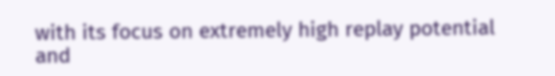with its focus on extremely high replay potential and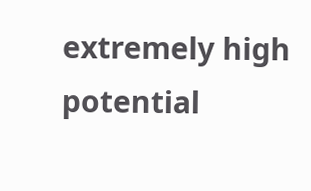extremely high potential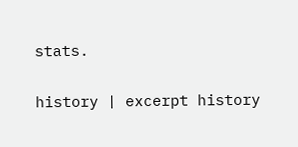stats.

history | excerpt history